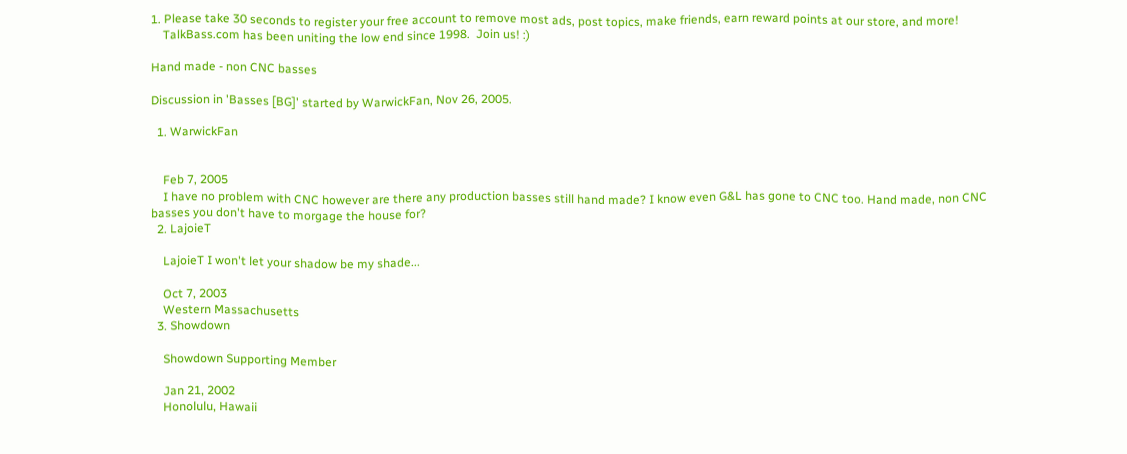1. Please take 30 seconds to register your free account to remove most ads, post topics, make friends, earn reward points at our store, and more!
    TalkBass.com has been uniting the low end since 1998.  Join us! :)

Hand made - non CNC basses

Discussion in 'Basses [BG]' started by WarwickFan, Nov 26, 2005.

  1. WarwickFan


    Feb 7, 2005
    I have no problem with CNC however are there any production basses still hand made? I know even G&L has gone to CNC too. Hand made, non CNC basses you don't have to morgage the house for?
  2. LajoieT

    LajoieT I won't let your shadow be my shade...

    Oct 7, 2003
    Western Massachusetts
  3. Showdown

    Showdown Supporting Member

    Jan 21, 2002
    Honolulu, Hawaii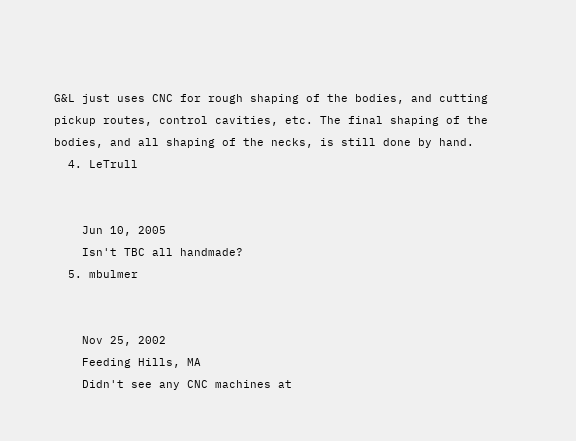G&L just uses CNC for rough shaping of the bodies, and cutting pickup routes, control cavities, etc. The final shaping of the bodies, and all shaping of the necks, is still done by hand.
  4. LeTrull


    Jun 10, 2005
    Isn't TBC all handmade?
  5. mbulmer


    Nov 25, 2002
    Feeding Hills, MA
    Didn't see any CNC machines at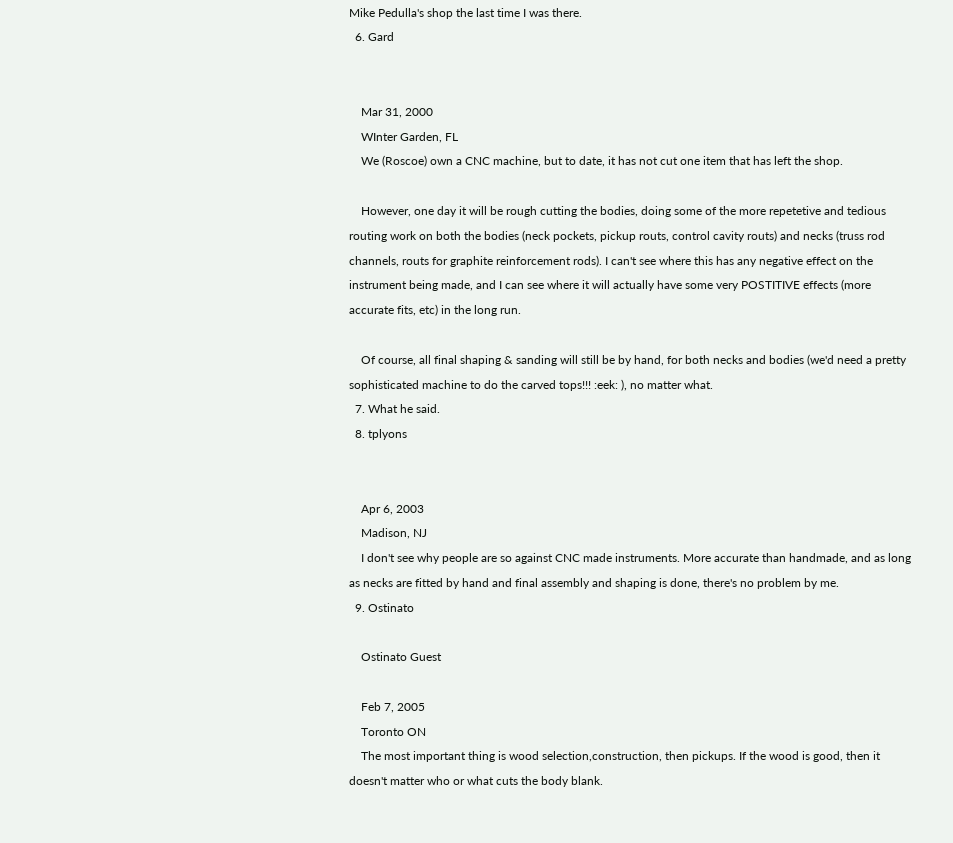Mike Pedulla's shop the last time I was there.
  6. Gard


    Mar 31, 2000
    WInter Garden, FL
    We (Roscoe) own a CNC machine, but to date, it has not cut one item that has left the shop.

    However, one day it will be rough cutting the bodies, doing some of the more repetetive and tedious routing work on both the bodies (neck pockets, pickup routs, control cavity routs) and necks (truss rod channels, routs for graphite reinforcement rods). I can't see where this has any negative effect on the instrument being made, and I can see where it will actually have some very POSTITIVE effects (more accurate fits, etc) in the long run.

    Of course, all final shaping & sanding will still be by hand, for both necks and bodies (we'd need a pretty sophisticated machine to do the carved tops!!! :eek: ), no matter what.
  7. What he said.
  8. tplyons


    Apr 6, 2003
    Madison, NJ
    I don't see why people are so against CNC made instruments. More accurate than handmade, and as long as necks are fitted by hand and final assembly and shaping is done, there's no problem by me.
  9. Ostinato

    Ostinato Guest

    Feb 7, 2005
    Toronto ON
    The most important thing is wood selection,construction, then pickups. If the wood is good, then it doesn't matter who or what cuts the body blank.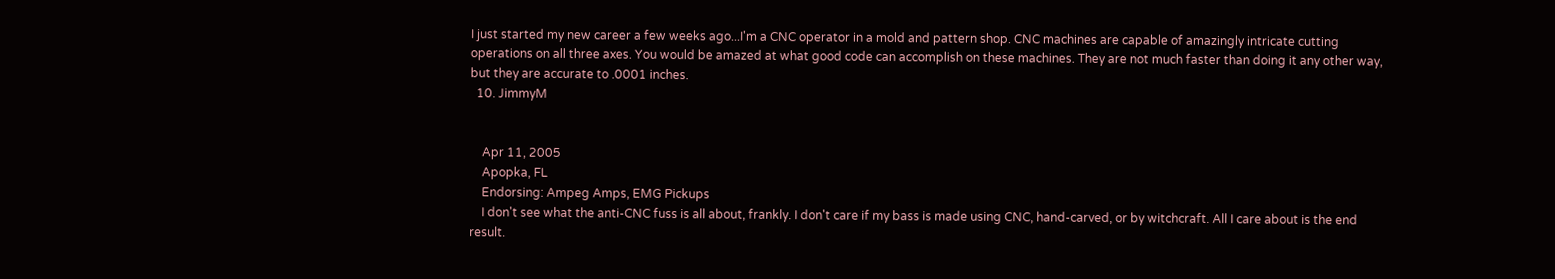I just started my new career a few weeks ago...I'm a CNC operator in a mold and pattern shop. CNC machines are capable of amazingly intricate cutting operations on all three axes. You would be amazed at what good code can accomplish on these machines. They are not much faster than doing it any other way, but they are accurate to .0001 inches.
  10. JimmyM


    Apr 11, 2005
    Apopka, FL
    Endorsing: Ampeg Amps, EMG Pickups
    I don't see what the anti-CNC fuss is all about, frankly. I don't care if my bass is made using CNC, hand-carved, or by witchcraft. All I care about is the end result.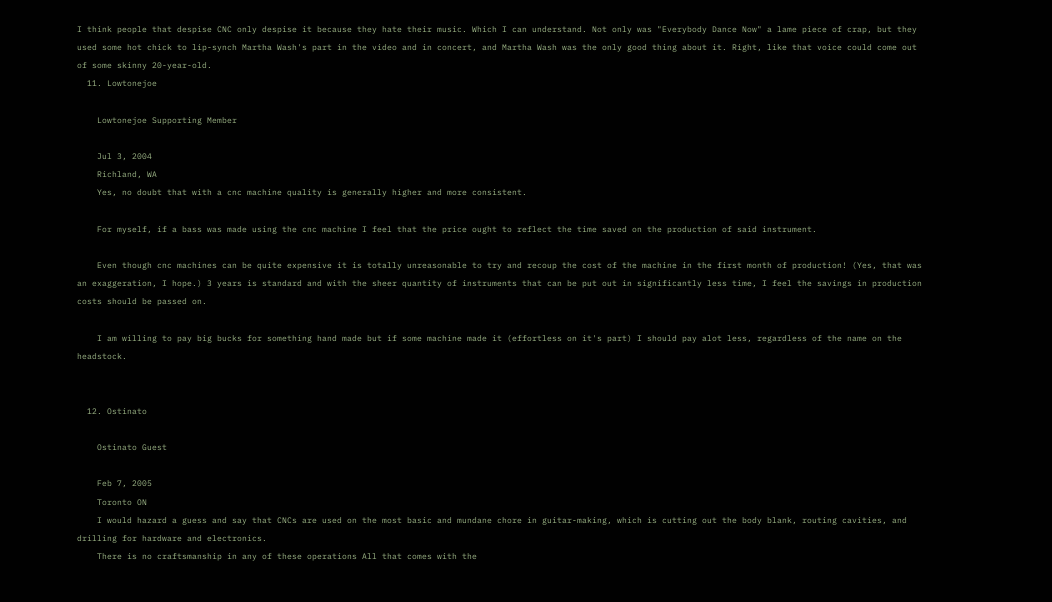I think people that despise CNC only despise it because they hate their music. Which I can understand. Not only was "Everybody Dance Now" a lame piece of crap, but they used some hot chick to lip-synch Martha Wash's part in the video and in concert, and Martha Wash was the only good thing about it. Right, like that voice could come out of some skinny 20-year-old.
  11. Lowtonejoe

    Lowtonejoe Supporting Member

    Jul 3, 2004
    Richland, WA
    Yes, no doubt that with a cnc machine quality is generally higher and more consistent.

    For myself, if a bass was made using the cnc machine I feel that the price ought to reflect the time saved on the production of said instrument.

    Even though cnc machines can be quite expensive it is totally unreasonable to try and recoup the cost of the machine in the first month of production! (Yes, that was an exaggeration, I hope.) 3 years is standard and with the sheer quantity of instruments that can be put out in significantly less time, I feel the savings in production costs should be passed on.

    I am willing to pay big bucks for something hand made but if some machine made it (effortless on it's part) I should pay alot less, regardless of the name on the headstock.


  12. Ostinato

    Ostinato Guest

    Feb 7, 2005
    Toronto ON
    I would hazard a guess and say that CNCs are used on the most basic and mundane chore in guitar-making, which is cutting out the body blank, routing cavities, and drilling for hardware and electronics.
    There is no craftsmanship in any of these operations All that comes with the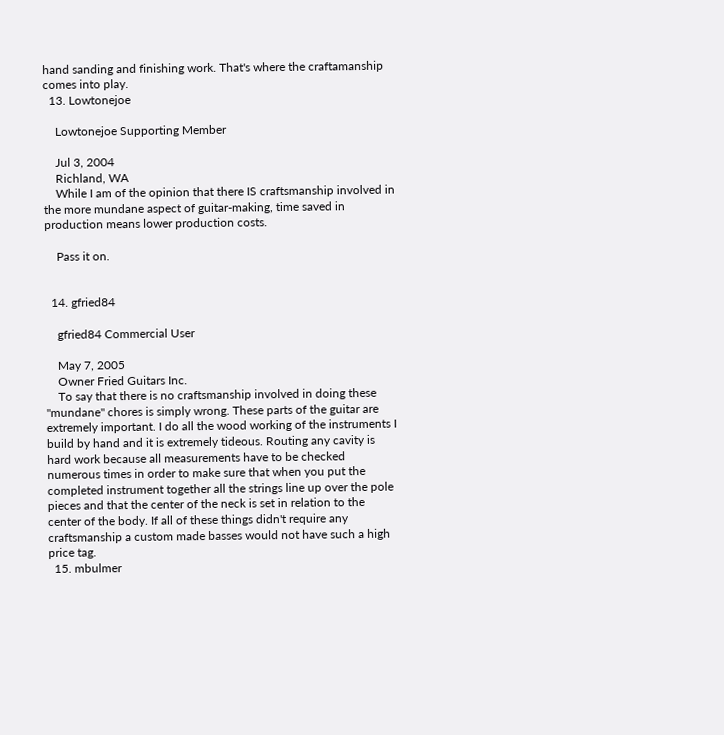hand sanding and finishing work. That's where the craftamanship comes into play.
  13. Lowtonejoe

    Lowtonejoe Supporting Member

    Jul 3, 2004
    Richland, WA
    While I am of the opinion that there IS craftsmanship involved in the more mundane aspect of guitar-making, time saved in production means lower production costs.

    Pass it on.


  14. gfried84

    gfried84 Commercial User

    May 7, 2005
    Owner Fried Guitars Inc.
    To say that there is no craftsmanship involved in doing these "mundane" chores is simply wrong. These parts of the guitar are extremely important. I do all the wood working of the instruments I build by hand and it is extremely tideous. Routing any cavity is hard work because all measurements have to be checked numerous times in order to make sure that when you put the completed instrument together all the strings line up over the pole pieces and that the center of the neck is set in relation to the center of the body. If all of these things didn't require any craftsmanship a custom made basses would not have such a high price tag.
  15. mbulmer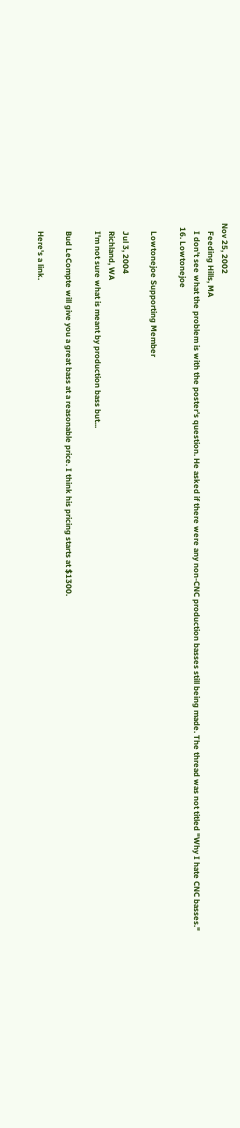Nov 25, 2002
    Feeding Hills, MA
    I don't see what the problem is with the poster's question. He asked if there were any non-CNC production basses still being made. The thread was not titled "Why I hate CNC basses."
  16. Lowtonejoe

    Lowtonejoe Supporting Member

    Jul 3, 2004
    Richland, WA
    I'm not sure what is meant by production bass but...

    Bud LeCompte will give you a great bass at a reasonable price. I think his pricing starts at $1300.

    Here's a link.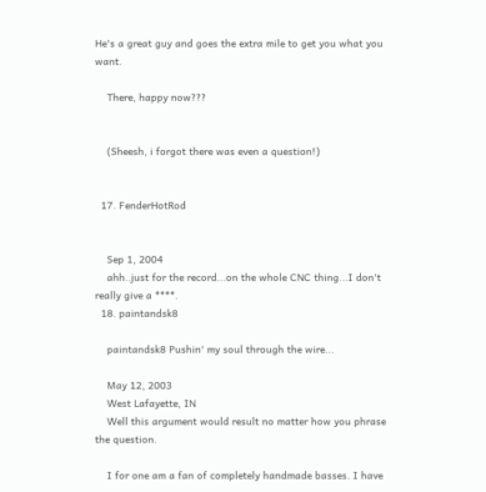He's a great guy and goes the extra mile to get you what you want.

    There, happy now???


    (Sheesh, i forgot there was even a question!)


  17. FenderHotRod


    Sep 1, 2004
    ahh..just for the record...on the whole CNC thing...I don't really give a ****.
  18. paintandsk8

    paintandsk8 Pushin' my soul through the wire...

    May 12, 2003
    West Lafayette, IN
    Well this argument would result no matter how you phrase the question.

    I for one am a fan of completely handmade basses. I have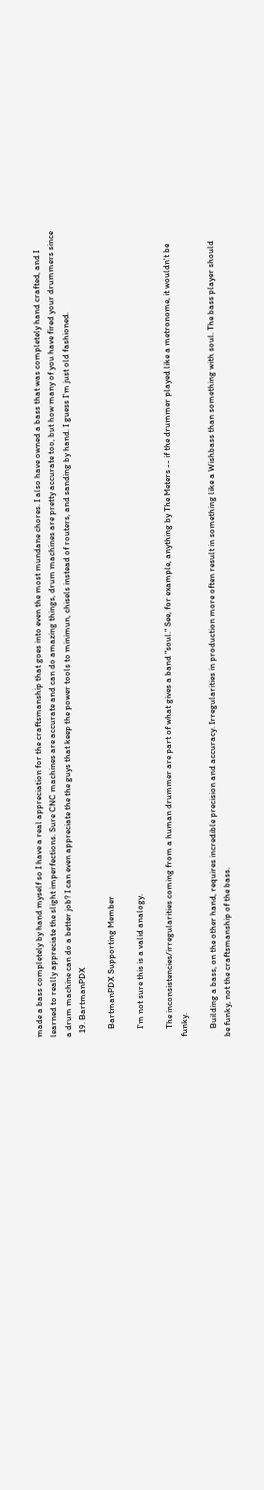made a bass completely by hand myself so I have a real appreciation for the craftsmanship that goes into even the most mundane chores. I also have owned a bass that was completely hand crafted, and I learned to really appreciate the slight imperfections. Sure CNC machines are accurate and can do amazing things, drum machines are pretty accurate too, but how many of you have fired your drummers since a drum machine can do a better job? I can even appreciate the the guys that keep the power tools to minimun, chisels instead of routers, and sanding by hand. I guess I'm just old fashioned.
  19. BartmanPDX

    BartmanPDX Supporting Member

    I'm not sure this is a valid analogy.

    The inconsistencies/irregularities coming from a human drummer are part of what gives a band "soul." See, for example, anything by The Meters -- if the drummer played like a metronome, it wouldn't be funky.

    Building a bass, on the other hand, requires incredible precision and accuracy. Irregularities in production more often result in something like a Wishbass than something with soul. The bass player should be funky, not the craftsmanship of the bass.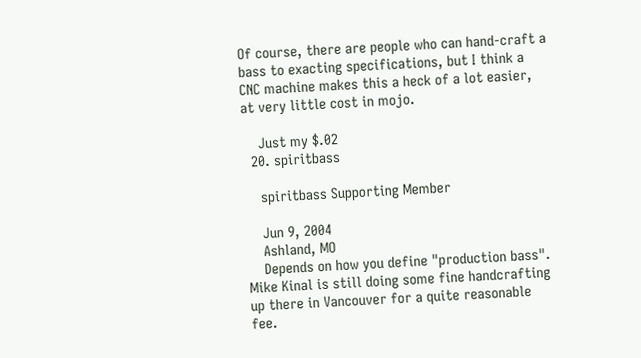Of course, there are people who can hand-craft a bass to exacting specifications, but I think a CNC machine makes this a heck of a lot easier, at very little cost in mojo.

    Just my $.02
  20. spiritbass

    spiritbass Supporting Member

    Jun 9, 2004
    Ashland, MO
    Depends on how you define "production bass". Mike Kinal is still doing some fine handcrafting up there in Vancouver for a quite reasonable fee.